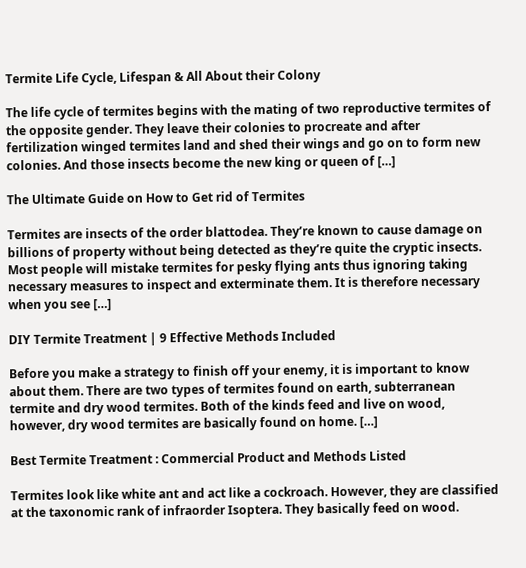Termite Life Cycle, Lifespan & All About their Colony

The life cycle of termites begins with the mating of two reproductive termites of the opposite gender. They leave their colonies to procreate and after fertilization winged termites land and shed their wings and go on to form new colonies. And those insects become the new king or queen of […]

The Ultimate Guide on How to Get rid of Termites

Termites are insects of the order blattodea. They’re known to cause damage on billions of property without being detected as they’re quite the cryptic insects. Most people will mistake termites for pesky flying ants thus ignoring taking necessary measures to inspect and exterminate them. It is therefore necessary when you see […]

DIY Termite Treatment | 9 Effective Methods Included

Before you make a strategy to finish off your enemy, it is important to know about them. There are two types of termites found on earth, subterranean termite and dry wood termites. Both of the kinds feed and live on wood, however, dry wood termites are basically found on home. […]

Best Termite Treatment : Commercial Product and Methods Listed

Termites look like white ant and act like a cockroach. However, they are classified at the taxonomic rank of infraorder Isoptera. They basically feed on wood.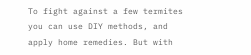To fight against a few termites you can use DIY methods, and apply home remedies. But with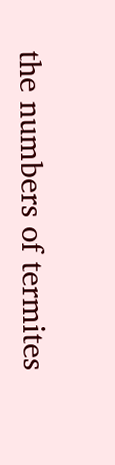the numbers of termites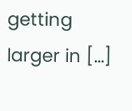getting larger in […]